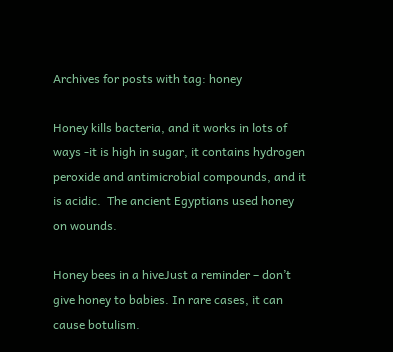Archives for posts with tag: honey

Honey kills bacteria, and it works in lots of ways -it is high in sugar, it contains hydrogen peroxide and antimicrobial compounds, and it is acidic.  The ancient Egyptians used honey on wounds.

Honey bees in a hiveJust a reminder – don’t give honey to babies. In rare cases, it can cause botulism.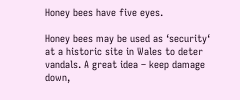Honey bees have five eyes.

Honey bees may be used as ‘security‘ at a historic site in Wales to deter vandals. A great idea – keep damage down,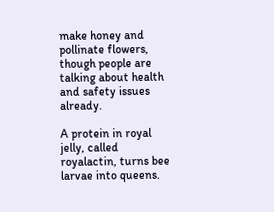make honey and pollinate flowers, though people are talking about health and safety issues already.

A protein in royal jelly, called royalactin, turns bee larvae into queens.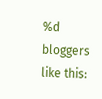%d bloggers like this: